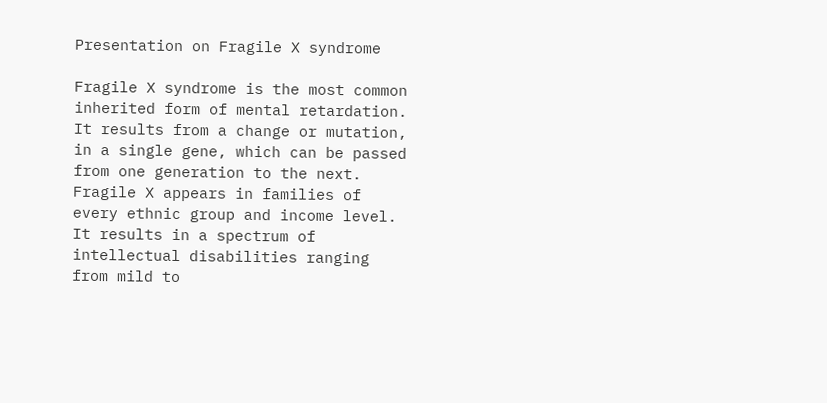Presentation on Fragile X syndrome

Fragile X syndrome is the most common inherited form of mental retardation. It results from a change or mutation, in a single gene, which can be passed from one generation to the next. Fragile X appears in families of every ethnic group and income level. It results in a spectrum of intellectual disabilities ranging from mild to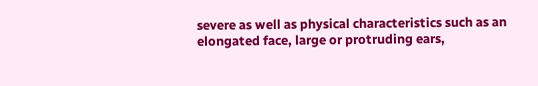severe as well as physical characteristics such as an elongated face, large or protruding ears,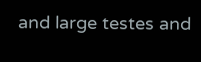and large testes and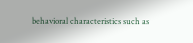behavioral characteristics such as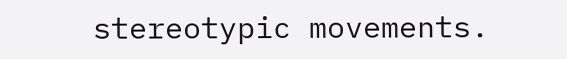stereotypic movements.